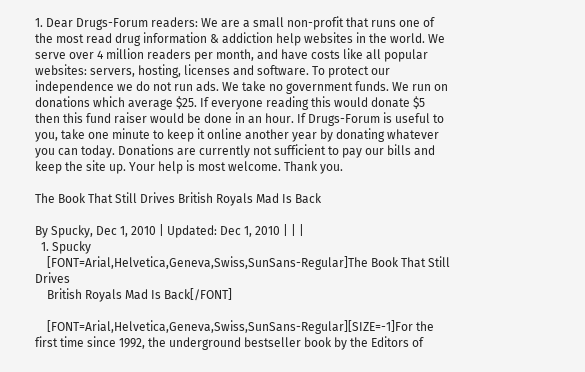1. Dear Drugs-Forum readers: We are a small non-profit that runs one of the most read drug information & addiction help websites in the world. We serve over 4 million readers per month, and have costs like all popular websites: servers, hosting, licenses and software. To protect our independence we do not run ads. We take no government funds. We run on donations which average $25. If everyone reading this would donate $5 then this fund raiser would be done in an hour. If Drugs-Forum is useful to you, take one minute to keep it online another year by donating whatever you can today. Donations are currently not sufficient to pay our bills and keep the site up. Your help is most welcome. Thank you.

The Book That Still Drives British Royals Mad Is Back

By Spucky, Dec 1, 2010 | Updated: Dec 1, 2010 | | |
  1. Spucky
    [FONT=Arial,Helvetica,Geneva,Swiss,SunSans-Regular]The Book That Still Drives
    British Royals Mad Is Back[/FONT]

    [FONT=Arial,Helvetica,Geneva,Swiss,SunSans-Regular][SIZE=-1]For the first time since 1992, the underground bestseller book by the Editors of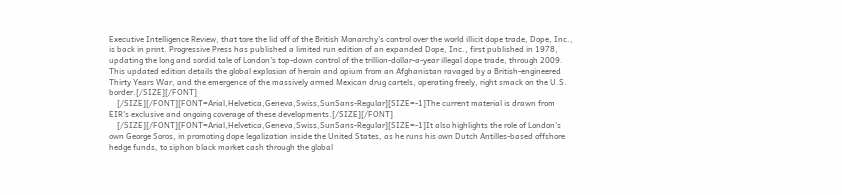Executive Intelligence Review, that tore the lid off of the British Monarchy's control over the world illicit dope trade, Dope, Inc., is back in print. Progressive Press has published a limited run edition of an expanded Dope, Inc., first published in 1978, updating the long and sordid tale of London's top-down control of the trillion-dollar-a-year illegal dope trade, through 2009. This updated edition details the global explosion of heroin and opium from an Afghanistan ravaged by a British-engineered Thirty Years War, and the emergence of the massively armed Mexican drug cartels, operating freely, right smack on the U.S. border.[/SIZE][/FONT]
    [/SIZE][/FONT][FONT=Arial,Helvetica,Geneva,Swiss,SunSans-Regular][SIZE=-1]The current material is drawn from EIR's exclusive and ongoing coverage of these developments.[/SIZE][/FONT]
    [/SIZE][/FONT][FONT=Arial,Helvetica,Geneva,Swiss,SunSans-Regular][SIZE=-1]It also highlights the role of London's own George Soros, in promoting dope legalization inside the United States, as he runs his own Dutch Antilles-based offshore hedge funds, to siphon black market cash through the global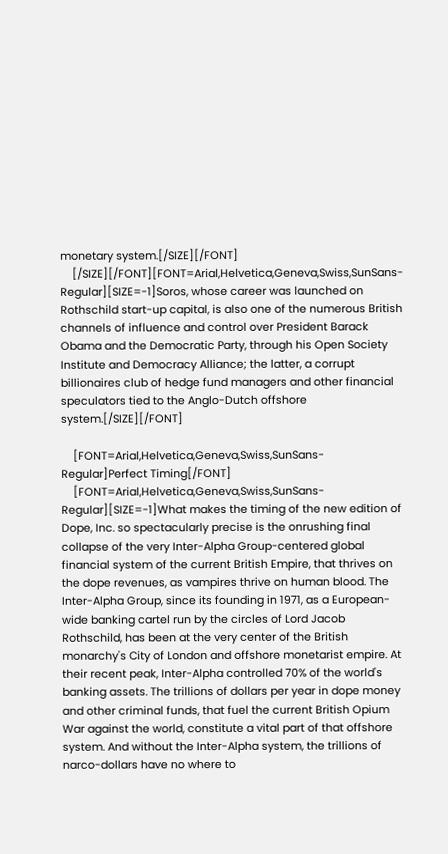monetary system.[/SIZE][/FONT]
    [/SIZE][/FONT][FONT=Arial,Helvetica,Geneva,Swiss,SunSans-Regular][SIZE=-1]Soros, whose career was launched on Rothschild start-up capital, is also one of the numerous British channels of influence and control over President Barack Obama and the Democratic Party, through his Open Society Institute and Democracy Alliance; the latter, a corrupt billionaires club of hedge fund managers and other financial speculators tied to the Anglo-Dutch offshore system.[/SIZE][/FONT]

    [FONT=Arial,Helvetica,Geneva,Swiss,SunSans-Regular]Perfect Timing[/FONT]
    [FONT=Arial,Helvetica,Geneva,Swiss,SunSans-Regular][SIZE=-1]What makes the timing of the new edition of Dope, Inc. so spectacularly precise is the onrushing final collapse of the very Inter-Alpha Group-centered global financial system of the current British Empire, that thrives on the dope revenues, as vampires thrive on human blood. The Inter-Alpha Group, since its founding in 1971, as a European-wide banking cartel run by the circles of Lord Jacob Rothschild, has been at the very center of the British monarchy's City of London and offshore monetarist empire. At their recent peak, Inter-Alpha controlled 70% of the world's banking assets. The trillions of dollars per year in dope money and other criminal funds, that fuel the current British Opium War against the world, constitute a vital part of that offshore system. And without the Inter-Alpha system, the trillions of narco-dollars have no where to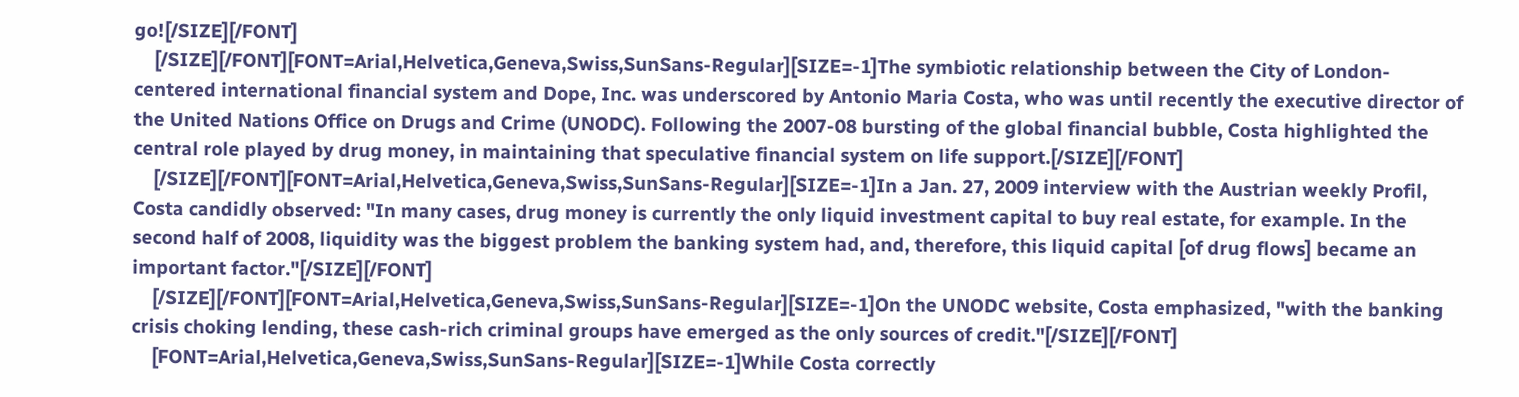go![/SIZE][/FONT]
    [/SIZE][/FONT][FONT=Arial,Helvetica,Geneva,Swiss,SunSans-Regular][SIZE=-1]The symbiotic relationship between the City of London-centered international financial system and Dope, Inc. was underscored by Antonio Maria Costa, who was until recently the executive director of the United Nations Office on Drugs and Crime (UNODC). Following the 2007-08 bursting of the global financial bubble, Costa highlighted the central role played by drug money, in maintaining that speculative financial system on life support.[/SIZE][/FONT]
    [/SIZE][/FONT][FONT=Arial,Helvetica,Geneva,Swiss,SunSans-Regular][SIZE=-1]In a Jan. 27, 2009 interview with the Austrian weekly Profil, Costa candidly observed: "In many cases, drug money is currently the only liquid investment capital to buy real estate, for example. In the second half of 2008, liquidity was the biggest problem the banking system had, and, therefore, this liquid capital [of drug flows] became an important factor."[/SIZE][/FONT]
    [/SIZE][/FONT][FONT=Arial,Helvetica,Geneva,Swiss,SunSans-Regular][SIZE=-1]On the UNODC website, Costa emphasized, "with the banking crisis choking lending, these cash-rich criminal groups have emerged as the only sources of credit."[/SIZE][/FONT]
    [FONT=Arial,Helvetica,Geneva,Swiss,SunSans-Regular][SIZE=-1]While Costa correctly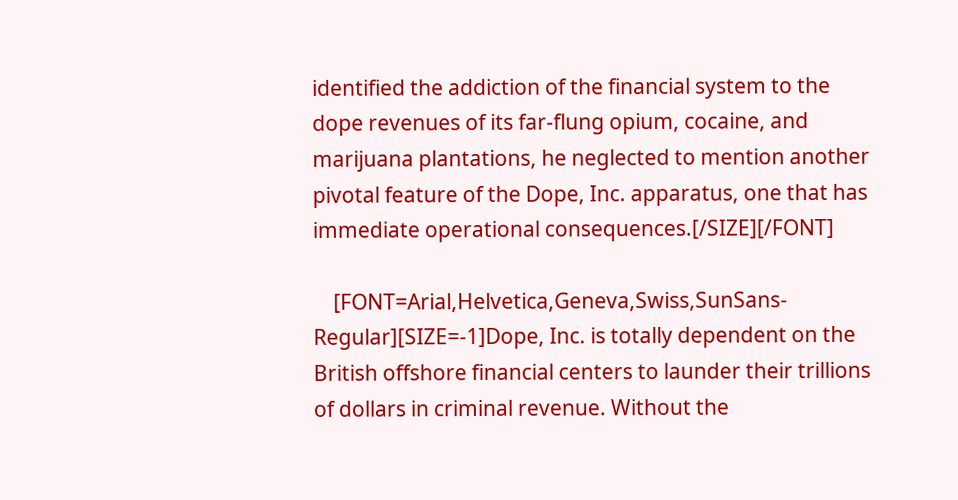identified the addiction of the financial system to the dope revenues of its far-flung opium, cocaine, and marijuana plantations, he neglected to mention another pivotal feature of the Dope, Inc. apparatus, one that has immediate operational consequences.[/SIZE][/FONT]

    [FONT=Arial,Helvetica,Geneva,Swiss,SunSans-Regular][SIZE=-1]Dope, Inc. is totally dependent on the British offshore financial centers to launder their trillions of dollars in criminal revenue. Without the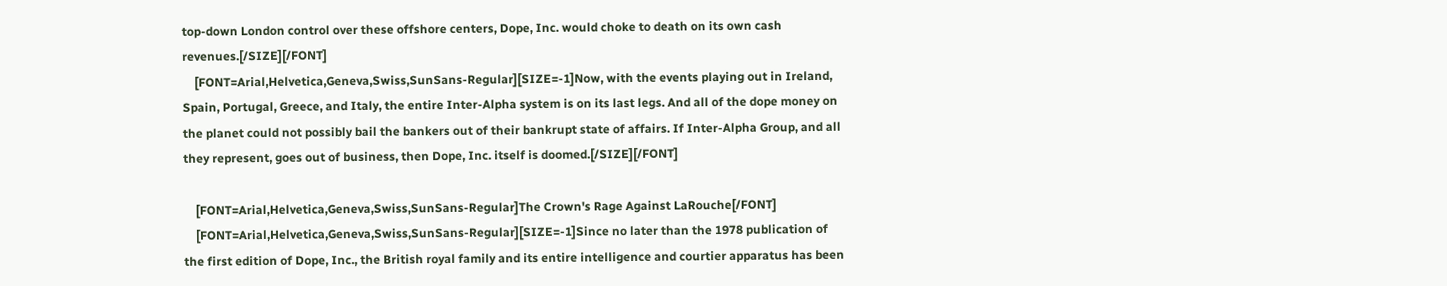top-down London control over these offshore centers, Dope, Inc. would choke to death on its own cash revenues.[/SIZE][/FONT]
    [FONT=Arial,Helvetica,Geneva,Swiss,SunSans-Regular][SIZE=-1]Now, with the events playing out in Ireland, Spain, Portugal, Greece, and Italy, the entire Inter-Alpha system is on its last legs. And all of the dope money on the planet could not possibly bail the bankers out of their bankrupt state of affairs. If Inter-Alpha Group, and all they represent, goes out of business, then Dope, Inc. itself is doomed.[/SIZE][/FONT]

    [FONT=Arial,Helvetica,Geneva,Swiss,SunSans-Regular]The Crown's Rage Against LaRouche[/FONT]
    [FONT=Arial,Helvetica,Geneva,Swiss,SunSans-Regular][SIZE=-1]Since no later than the 1978 publication of the first edition of Dope, Inc., the British royal family and its entire intelligence and courtier apparatus has been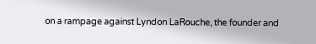on a rampage against Lyndon LaRouche, the founder and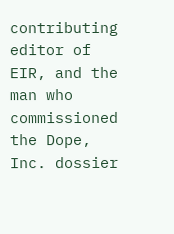contributing editor of EIR, and the man who commissioned the Dope, Inc. dossier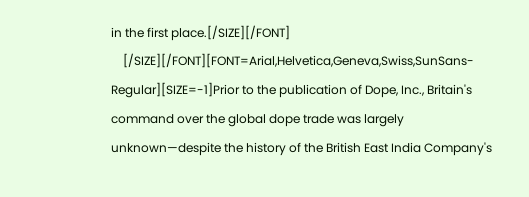in the first place.[/SIZE][/FONT]
    [/SIZE][/FONT][FONT=Arial,Helvetica,Geneva,Swiss,SunSans-Regular][SIZE=-1]Prior to the publication of Dope, Inc., Britain's command over the global dope trade was largely unknown—despite the history of the British East India Company's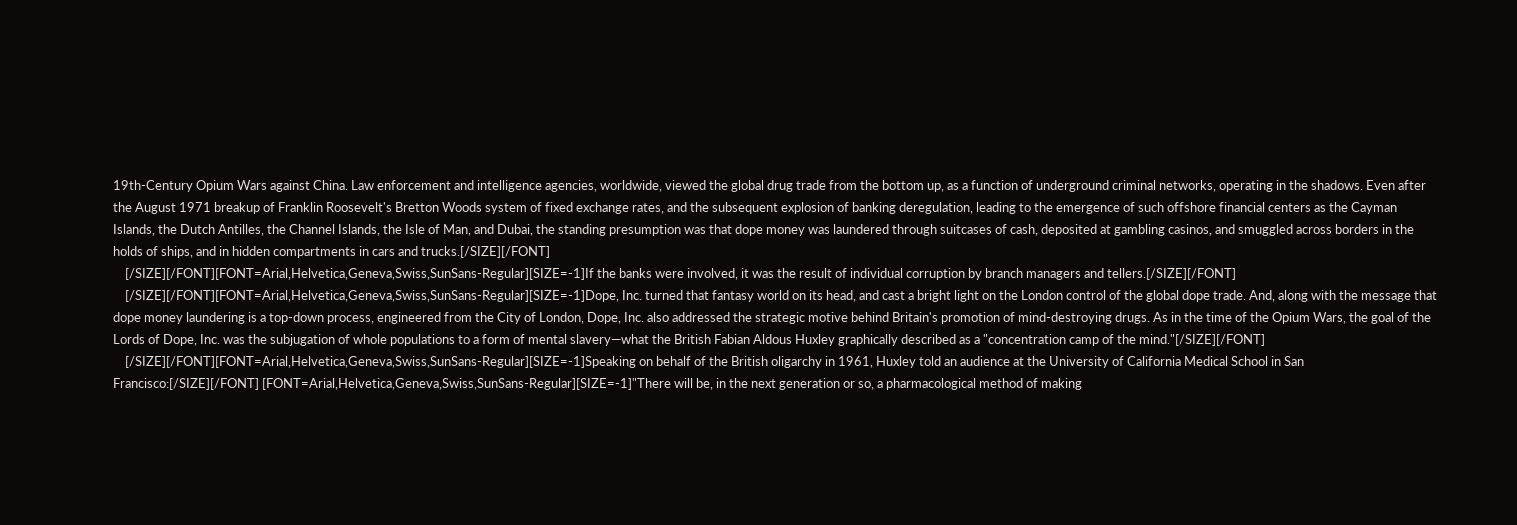19th-Century Opium Wars against China. Law enforcement and intelligence agencies, worldwide, viewed the global drug trade from the bottom up, as a function of underground criminal networks, operating in the shadows. Even after the August 1971 breakup of Franklin Roosevelt's Bretton Woods system of fixed exchange rates, and the subsequent explosion of banking deregulation, leading to the emergence of such offshore financial centers as the Cayman Islands, the Dutch Antilles, the Channel Islands, the Isle of Man, and Dubai, the standing presumption was that dope money was laundered through suitcases of cash, deposited at gambling casinos, and smuggled across borders in the holds of ships, and in hidden compartments in cars and trucks.[/SIZE][/FONT]
    [/SIZE][/FONT][FONT=Arial,Helvetica,Geneva,Swiss,SunSans-Regular][SIZE=-1]If the banks were involved, it was the result of individual corruption by branch managers and tellers.[/SIZE][/FONT]
    [/SIZE][/FONT][FONT=Arial,Helvetica,Geneva,Swiss,SunSans-Regular][SIZE=-1]Dope, Inc. turned that fantasy world on its head, and cast a bright light on the London control of the global dope trade. And, along with the message that dope money laundering is a top-down process, engineered from the City of London, Dope, Inc. also addressed the strategic motive behind Britain's promotion of mind-destroying drugs. As in the time of the Opium Wars, the goal of the Lords of Dope, Inc. was the subjugation of whole populations to a form of mental slavery—what the British Fabian Aldous Huxley graphically described as a "concentration camp of the mind."[/SIZE][/FONT]
    [/SIZE][/FONT][FONT=Arial,Helvetica,Geneva,Swiss,SunSans-Regular][SIZE=-1]Speaking on behalf of the British oligarchy in 1961, Huxley told an audience at the University of California Medical School in San Francisco:[/SIZE][/FONT] [FONT=Arial,Helvetica,Geneva,Swiss,SunSans-Regular][SIZE=-1]"There will be, in the next generation or so, a pharmacological method of making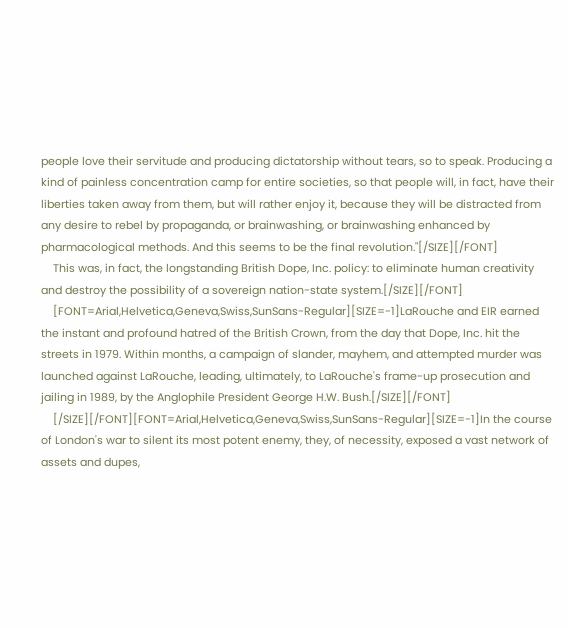people love their servitude and producing dictatorship without tears, so to speak. Producing a kind of painless concentration camp for entire societies, so that people will, in fact, have their liberties taken away from them, but will rather enjoy it, because they will be distracted from any desire to rebel by propaganda, or brainwashing, or brainwashing enhanced by pharmacological methods. And this seems to be the final revolution."[/SIZE][/FONT]
    This was, in fact, the longstanding British Dope, Inc. policy: to eliminate human creativity and destroy the possibility of a sovereign nation-state system.[/SIZE][/FONT]
    [FONT=Arial,Helvetica,Geneva,Swiss,SunSans-Regular][SIZE=-1]LaRouche and EIR earned the instant and profound hatred of the British Crown, from the day that Dope, Inc. hit the streets in 1979. Within months, a campaign of slander, mayhem, and attempted murder was launched against LaRouche, leading, ultimately, to LaRouche's frame-up prosecution and jailing in 1989, by the Anglophile President George H.W. Bush.[/SIZE][/FONT]
    [/SIZE][/FONT][FONT=Arial,Helvetica,Geneva,Swiss,SunSans-Regular][SIZE=-1]In the course of London's war to silent its most potent enemy, they, of necessity, exposed a vast network of assets and dupes,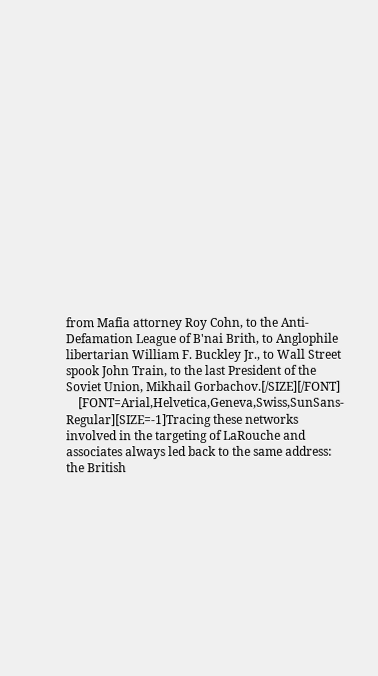from Mafia attorney Roy Cohn, to the Anti-Defamation League of B'nai Brith, to Anglophile libertarian William F. Buckley Jr., to Wall Street spook John Train, to the last President of the Soviet Union, Mikhail Gorbachov.[/SIZE][/FONT]
    [FONT=Arial,Helvetica,Geneva,Swiss,SunSans-Regular][SIZE=-1]Tracing these networks involved in the targeting of LaRouche and associates always led back to the same address: the British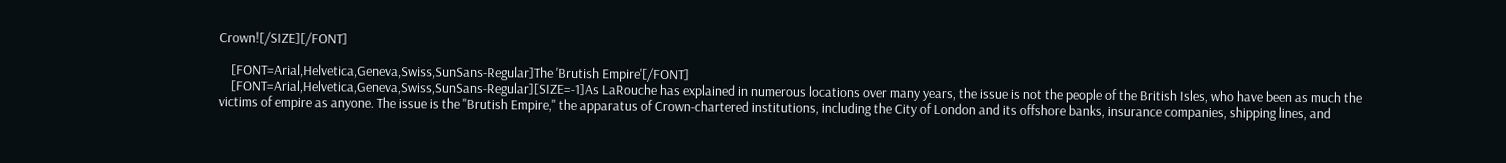Crown![/SIZE][/FONT]

    [FONT=Arial,Helvetica,Geneva,Swiss,SunSans-Regular]The 'Brutish Empire'[/FONT]
    [FONT=Arial,Helvetica,Geneva,Swiss,SunSans-Regular][SIZE=-1]As LaRouche has explained in numerous locations over many years, the issue is not the people of the British Isles, who have been as much the victims of empire as anyone. The issue is the "Brutish Empire," the apparatus of Crown-chartered institutions, including the City of London and its offshore banks, insurance companies, shipping lines, and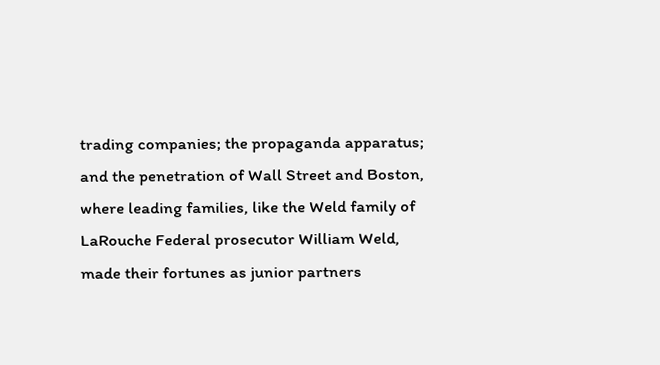trading companies; the propaganda apparatus; and the penetration of Wall Street and Boston, where leading families, like the Weld family of LaRouche Federal prosecutor William Weld, made their fortunes as junior partners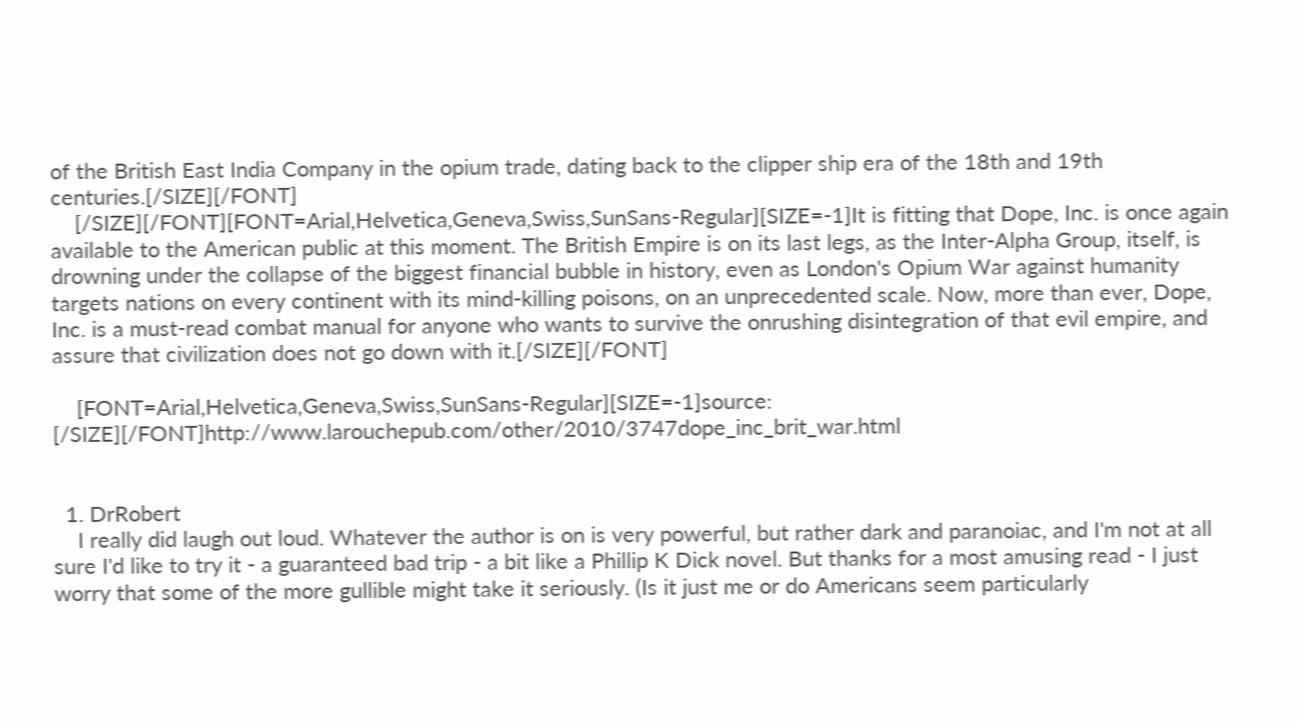of the British East India Company in the opium trade, dating back to the clipper ship era of the 18th and 19th centuries.[/SIZE][/FONT]
    [/SIZE][/FONT][FONT=Arial,Helvetica,Geneva,Swiss,SunSans-Regular][SIZE=-1]It is fitting that Dope, Inc. is once again available to the American public at this moment. The British Empire is on its last legs, as the Inter-Alpha Group, itself, is drowning under the collapse of the biggest financial bubble in history, even as London's Opium War against humanity targets nations on every continent with its mind-killing poisons, on an unprecedented scale. Now, more than ever, Dope, Inc. is a must-read combat manual for anyone who wants to survive the onrushing disintegration of that evil empire, and assure that civilization does not go down with it.[/SIZE][/FONT]

    [FONT=Arial,Helvetica,Geneva,Swiss,SunSans-Regular][SIZE=-1]source: [/SIZE][/FONT]http://www.larouchepub.com/other/2010/3747dope_inc_brit_war.html


  1. DrRobert
    I really did laugh out loud. Whatever the author is on is very powerful, but rather dark and paranoiac, and I'm not at all sure I'd like to try it - a guaranteed bad trip - a bit like a Phillip K Dick novel. But thanks for a most amusing read - I just worry that some of the more gullible might take it seriously. (Is it just me or do Americans seem particularly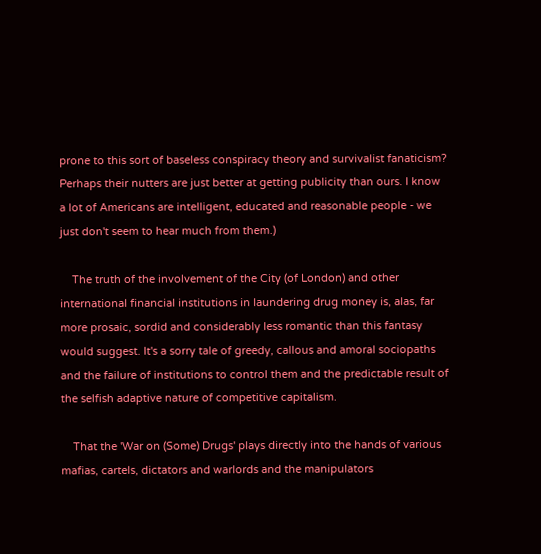prone to this sort of baseless conspiracy theory and survivalist fanaticism? Perhaps their nutters are just better at getting publicity than ours. I know a lot of Americans are intelligent, educated and reasonable people - we just don't seem to hear much from them.)

    The truth of the involvement of the City (of London) and other international financial institutions in laundering drug money is, alas, far more prosaic, sordid and considerably less romantic than this fantasy would suggest. It's a sorry tale of greedy, callous and amoral sociopaths and the failure of institutions to control them and the predictable result of the selfish adaptive nature of competitive capitalism.

    That the 'War on (Some) Drugs' plays directly into the hands of various mafias, cartels, dictators and warlords and the manipulators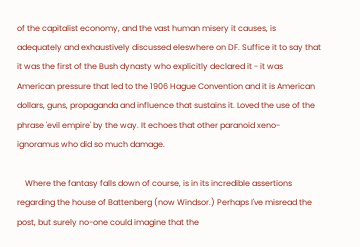of the capitalist economy, and the vast human misery it causes, is adequately and exhaustively discussed eleswhere on DF. Suffice it to say that it was the first of the Bush dynasty who explicitly declared it - it was American pressure that led to the 1906 Hague Convention and it is American dollars, guns, propaganda and influence that sustains it. Loved the use of the phrase 'evil empire' by the way. It echoes that other paranoid xeno-ignoramus who did so much damage.

    Where the fantasy falls down of course, is in its incredible assertions regarding the house of Battenberg (now Windsor.) Perhaps I've misread the post, but surely no-one could imagine that the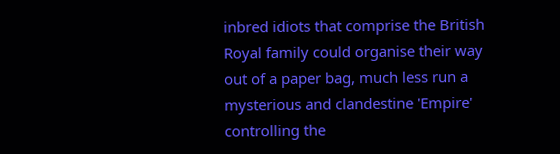inbred idiots that comprise the British Royal family could organise their way out of a paper bag, much less run a mysterious and clandestine 'Empire' controlling the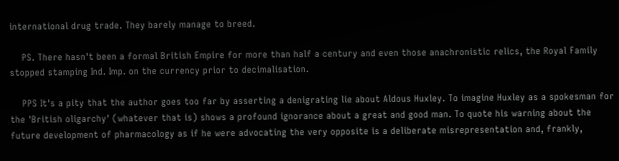international drug trade. They barely manage to breed.

    PS. There hasn't been a formal British Empire for more than half a century and even those anachronistic relics, the Royal Family stopped stamping Ind. Imp. on the currency prior to decimalisation.

    PPS It's a pity that the author goes too far by asserting a denigrating lie about Aldous Huxley. To imagine Huxley as a spokesman for the 'British oligarchy' (whatever that is) shows a profound ignorance about a great and good man. To quote his warning about the future development of pharmacology as if he were advocating the very opposite is a deliberate misrepresentation and, frankly,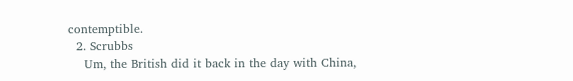contemptible.
  2. Scrubbs
    Um, the British did it back in the day with China,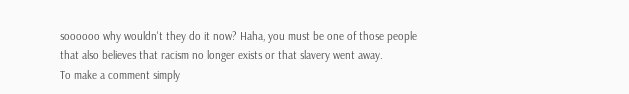soooooo why wouldn't they do it now? Haha, you must be one of those people that also believes that racism no longer exists or that slavery went away.
To make a comment simply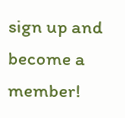sign up and become a member!